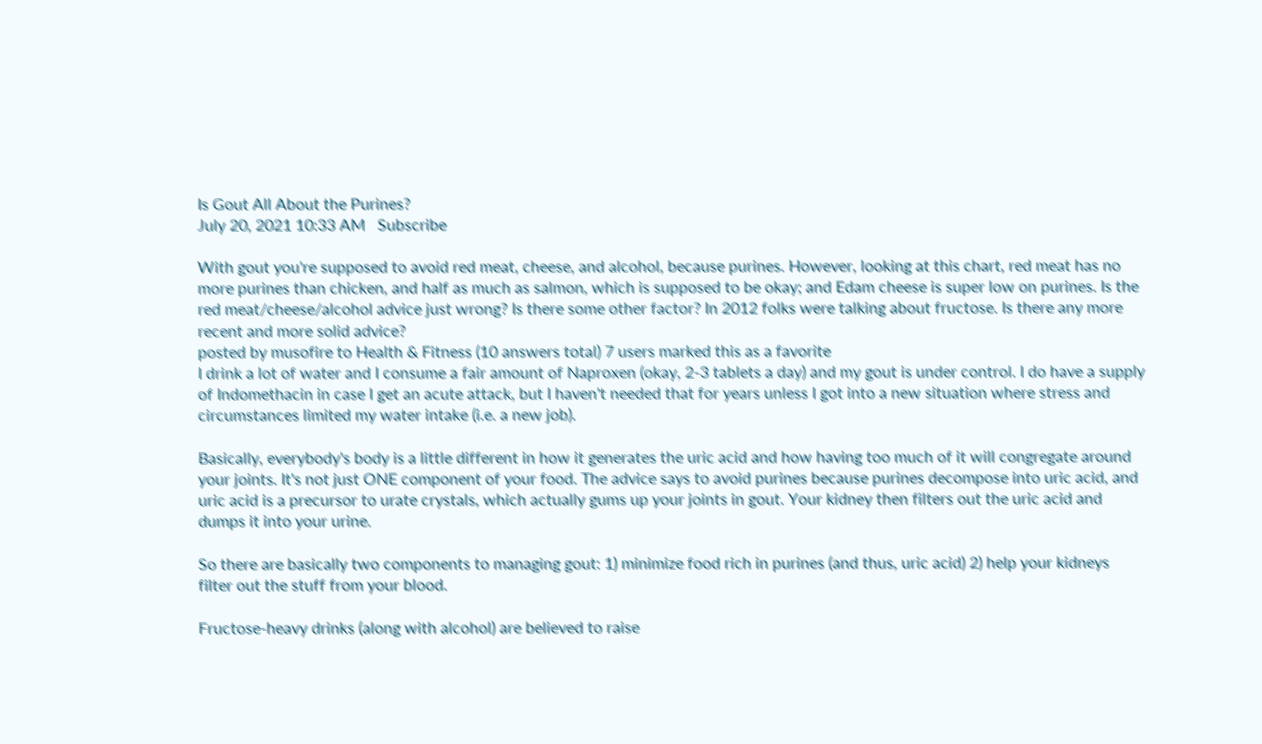Is Gout All About the Purines?
July 20, 2021 10:33 AM   Subscribe

With gout you're supposed to avoid red meat, cheese, and alcohol, because purines. However, looking at this chart, red meat has no more purines than chicken, and half as much as salmon, which is supposed to be okay; and Edam cheese is super low on purines. Is the red meat/cheese/alcohol advice just wrong? Is there some other factor? In 2012 folks were talking about fructose. Is there any more recent and more solid advice?
posted by musofire to Health & Fitness (10 answers total) 7 users marked this as a favorite
I drink a lot of water and I consume a fair amount of Naproxen (okay, 2-3 tablets a day) and my gout is under control. I do have a supply of Indomethacin in case I get an acute attack, but I haven't needed that for years unless I got into a new situation where stress and circumstances limited my water intake (i.e. a new job).

Basically, everybody's body is a little different in how it generates the uric acid and how having too much of it will congregate around your joints. It's not just ONE component of your food. The advice says to avoid purines because purines decompose into uric acid, and uric acid is a precursor to urate crystals, which actually gums up your joints in gout. Your kidney then filters out the uric acid and dumps it into your urine.

So there are basically two components to managing gout: 1) minimize food rich in purines (and thus, uric acid) 2) help your kidneys filter out the stuff from your blood.

Fructose-heavy drinks (along with alcohol) are believed to raise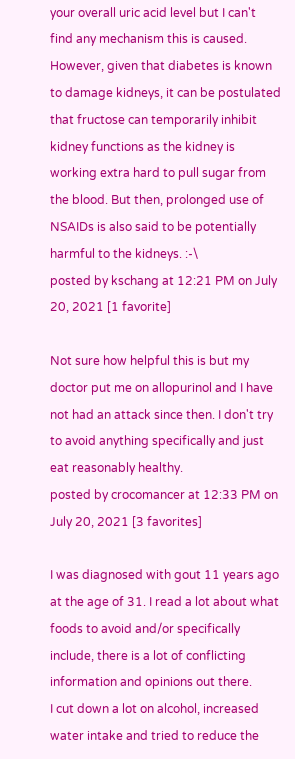your overall uric acid level but I can't find any mechanism this is caused. However, given that diabetes is known to damage kidneys, it can be postulated that fructose can temporarily inhibit kidney functions as the kidney is working extra hard to pull sugar from the blood. But then, prolonged use of NSAIDs is also said to be potentially harmful to the kidneys. :-\
posted by kschang at 12:21 PM on July 20, 2021 [1 favorite]

Not sure how helpful this is but my doctor put me on allopurinol and I have not had an attack since then. I don't try to avoid anything specifically and just eat reasonably healthy.
posted by crocomancer at 12:33 PM on July 20, 2021 [3 favorites]

I was diagnosed with gout 11 years ago at the age of 31. I read a lot about what foods to avoid and/or specifically include, there is a lot of conflicting information and opinions out there.
I cut down a lot on alcohol, increased water intake and tried to reduce the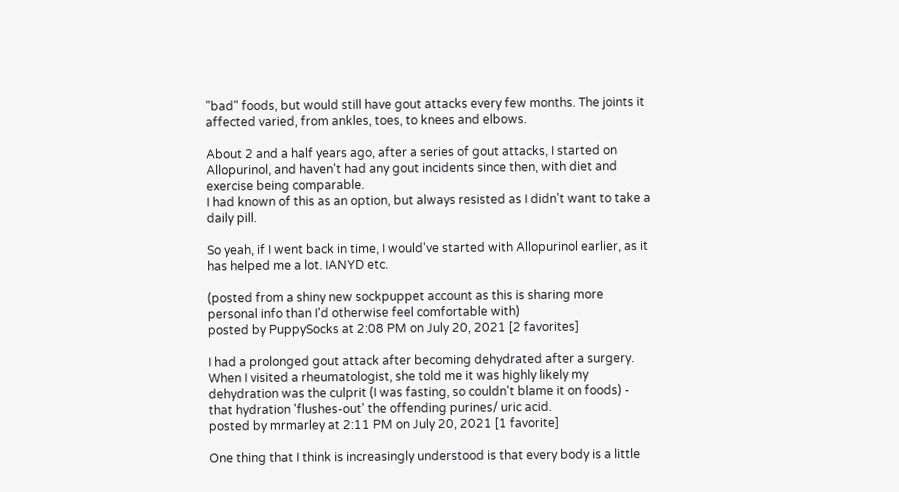"bad" foods, but would still have gout attacks every few months. The joints it affected varied, from ankles, toes, to knees and elbows.

About 2 and a half years ago, after a series of gout attacks, I started on Allopurinol, and haven't had any gout incidents since then, with diet and exercise being comparable.
I had known of this as an option, but always resisted as I didn't want to take a daily pill.

So yeah, if I went back in time, I would've started with Allopurinol earlier, as it has helped me a lot. IANYD etc.

(posted from a shiny new sockpuppet account as this is sharing more personal info than I'd otherwise feel comfortable with)
posted by PuppySocks at 2:08 PM on July 20, 2021 [2 favorites]

I had a prolonged gout attack after becoming dehydrated after a surgery. When I visited a rheumatologist, she told me it was highly likely my dehydration was the culprit (I was fasting, so couldn't blame it on foods) - that hydration 'flushes-out' the offending purines/ uric acid.
posted by mrmarley at 2:11 PM on July 20, 2021 [1 favorite]

One thing that I think is increasingly understood is that every body is a little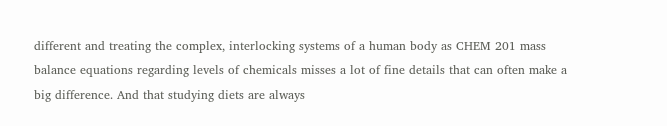different and treating the complex, interlocking systems of a human body as CHEM 201 mass balance equations regarding levels of chemicals misses a lot of fine details that can often make a big difference. And that studying diets are always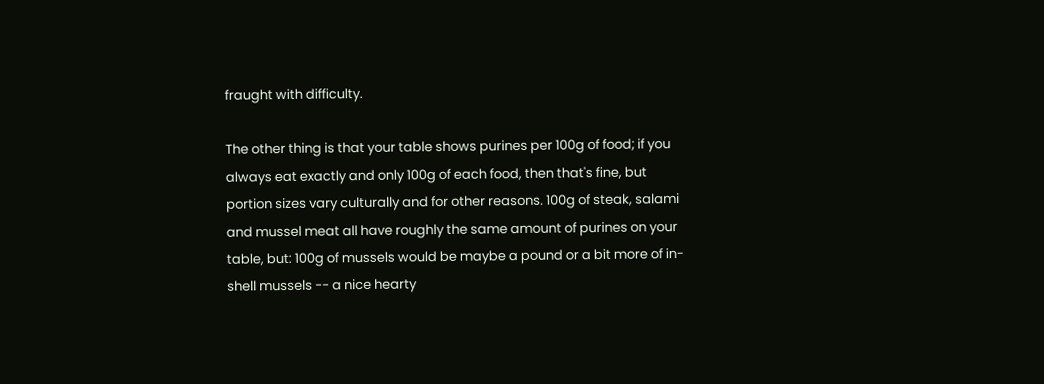fraught with difficulty.

The other thing is that your table shows purines per 100g of food; if you always eat exactly and only 100g of each food, then that's fine, but portion sizes vary culturally and for other reasons. 100g of steak, salami and mussel meat all have roughly the same amount of purines on your table, but: 100g of mussels would be maybe a pound or a bit more of in-shell mussels -- a nice hearty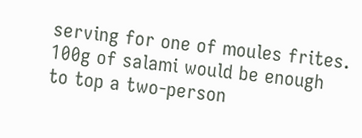serving for one of moules frites. 100g of salami would be enough to top a two-person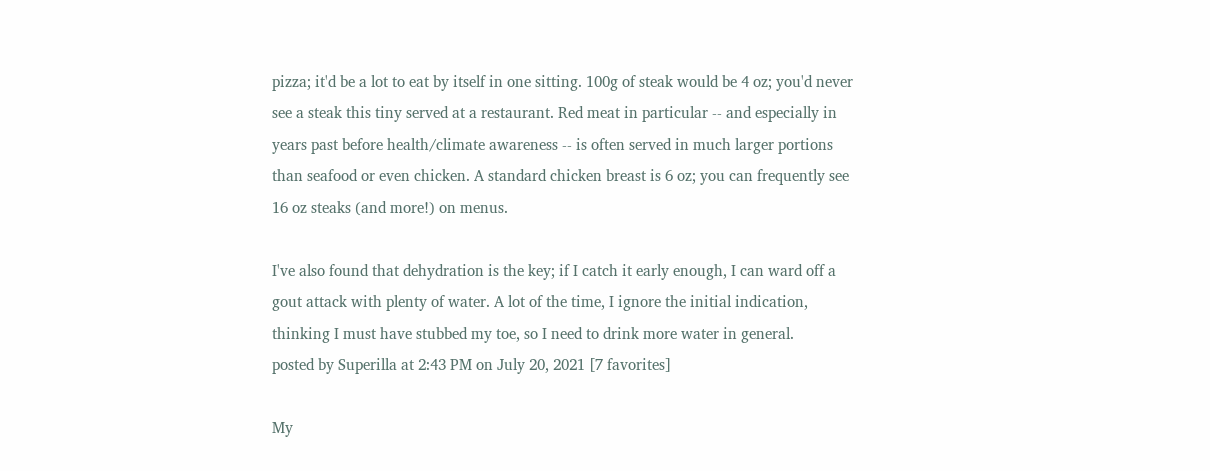pizza; it'd be a lot to eat by itself in one sitting. 100g of steak would be 4 oz; you'd never see a steak this tiny served at a restaurant. Red meat in particular -- and especially in years past before health/climate awareness -- is often served in much larger portions than seafood or even chicken. A standard chicken breast is 6 oz; you can frequently see 16 oz steaks (and more!) on menus.

I've also found that dehydration is the key; if I catch it early enough, I can ward off a gout attack with plenty of water. A lot of the time, I ignore the initial indication, thinking I must have stubbed my toe, so I need to drink more water in general.
posted by Superilla at 2:43 PM on July 20, 2021 [7 favorites]

My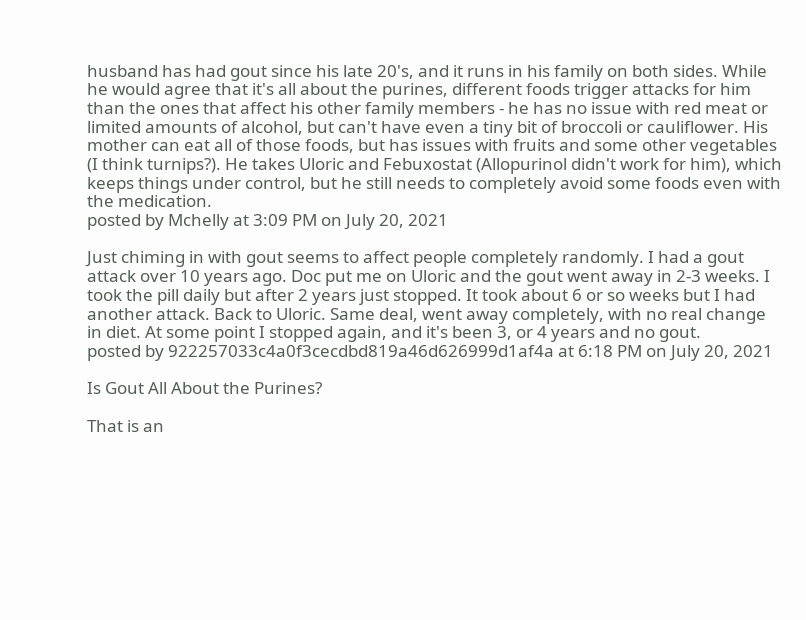husband has had gout since his late 20's, and it runs in his family on both sides. While he would agree that it's all about the purines, different foods trigger attacks for him than the ones that affect his other family members - he has no issue with red meat or limited amounts of alcohol, but can't have even a tiny bit of broccoli or cauliflower. His mother can eat all of those foods, but has issues with fruits and some other vegetables (I think turnips?). He takes Uloric and Febuxostat (Allopurinol didn't work for him), which keeps things under control, but he still needs to completely avoid some foods even with the medication.
posted by Mchelly at 3:09 PM on July 20, 2021

Just chiming in with gout seems to affect people completely randomly. I had a gout attack over 10 years ago. Doc put me on Uloric and the gout went away in 2-3 weeks. I took the pill daily but after 2 years just stopped. It took about 6 or so weeks but I had another attack. Back to Uloric. Same deal, went away completely, with no real change in diet. At some point I stopped again, and it's been 3, or 4 years and no gout.
posted by 922257033c4a0f3cecdbd819a46d626999d1af4a at 6:18 PM on July 20, 2021

Is Gout All About the Purines?

That is an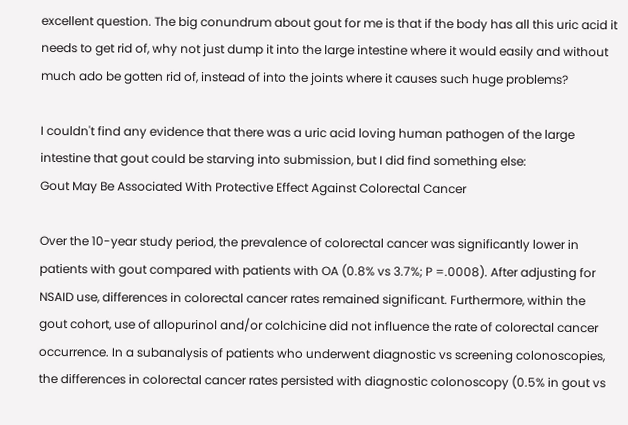excellent question. The big conundrum about gout for me is that if the body has all this uric acid it needs to get rid of, why not just dump it into the large intestine where it would easily and without much ado be gotten rid of, instead of into the joints where it causes such huge problems?

I couldn't find any evidence that there was a uric acid loving human pathogen of the large intestine that gout could be starving into submission, but I did find something else:
Gout May Be Associated With Protective Effect Against Colorectal Cancer

Over the 10-year study period, the prevalence of colorectal cancer was significantly lower in patients with gout compared with patients with OA (0.8% vs 3.7%; P =.0008). After adjusting for NSAID use, differences in colorectal cancer rates remained significant. Furthermore, within the gout cohort, use of allopurinol and/or colchicine did not influence the rate of colorectal cancer occurrence. In a subanalysis of patients who underwent diagnostic vs screening colonoscopies, the differences in colorectal cancer rates persisted with diagnostic colonoscopy (0.5% in gout vs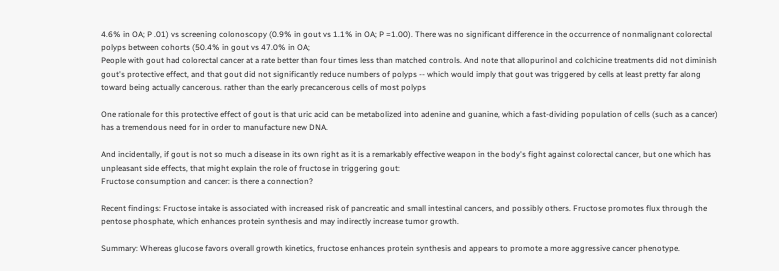4.6% in OA; P .01) vs screening colonoscopy (0.9% in gout vs 1.1% in OA; P =1.00). There was no significant difference in the occurrence of nonmalignant colorectal polyps between cohorts (50.4% in gout vs 47.0% in OA;
People with gout had colorectal cancer at a rate better than four times less than matched controls. And note that allopurinol and colchicine treatments did not diminish gout's protective effect, and that gout did not significantly reduce numbers of polyps -- which would imply that gout was triggered by cells at least pretty far along toward being actually cancerous. rather than the early precancerous cells of most polyps

One rationale for this protective effect of gout is that uric acid can be metabolized into adenine and guanine, which a fast-dividing population of cells (such as a cancer) has a tremendous need for in order to manufacture new DNA.

And incidentally, if gout is not so much a disease in its own right as it is a remarkably effective weapon in the body's fight against colorectal cancer, but one which has unpleasant side effects, that might explain the role of fructose in triggering gout:
Fructose consumption and cancer: is there a connection?

Recent findings: Fructose intake is associated with increased risk of pancreatic and small intestinal cancers, and possibly others. Fructose promotes flux through the pentose phosphate, which enhances protein synthesis and may indirectly increase tumor growth.

Summary: Whereas glucose favors overall growth kinetics, fructose enhances protein synthesis and appears to promote a more aggressive cancer phenotype.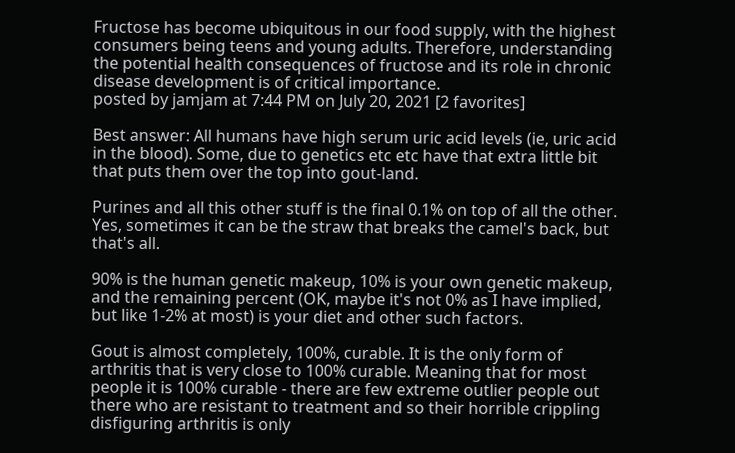Fructose has become ubiquitous in our food supply, with the highest consumers being teens and young adults. Therefore, understanding the potential health consequences of fructose and its role in chronic disease development is of critical importance.
posted by jamjam at 7:44 PM on July 20, 2021 [2 favorites]

Best answer: All humans have high serum uric acid levels (ie, uric acid in the blood). Some, due to genetics etc etc have that extra little bit that puts them over the top into gout-land.

Purines and all this other stuff is the final 0.1% on top of all the other. Yes, sometimes it can be the straw that breaks the camel's back, but that's all.

90% is the human genetic makeup, 10% is your own genetic makeup, and the remaining percent (OK, maybe it's not 0% as I have implied, but like 1-2% at most) is your diet and other such factors.

Gout is almost completely, 100%, curable. It is the only form of arthritis that is very close to 100% curable. Meaning that for most people it is 100% curable - there are few extreme outlier people out there who are resistant to treatment and so their horrible crippling disfiguring arthritis is only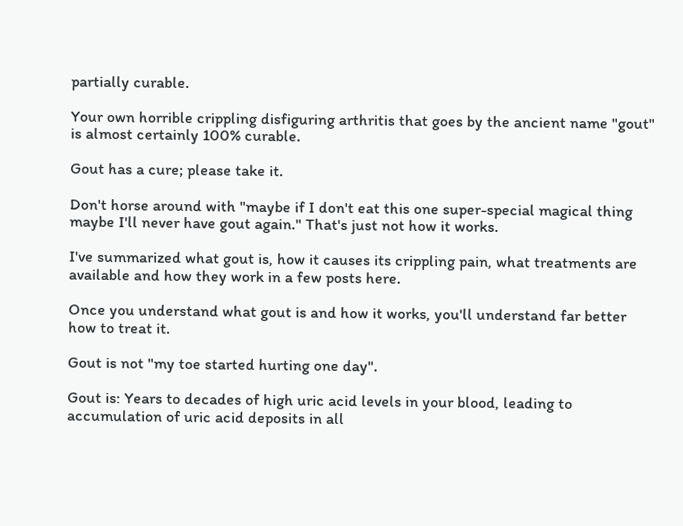partially curable.

Your own horrible crippling disfiguring arthritis that goes by the ancient name "gout" is almost certainly 100% curable.

Gout has a cure; please take it.

Don't horse around with "maybe if I don't eat this one super-special magical thing maybe I'll never have gout again." That's just not how it works.

I've summarized what gout is, how it causes its crippling pain, what treatments are available and how they work in a few posts here.

Once you understand what gout is and how it works, you'll understand far better how to treat it.

Gout is not "my toe started hurting one day".

Gout is: Years to decades of high uric acid levels in your blood, leading to accumulation of uric acid deposits in all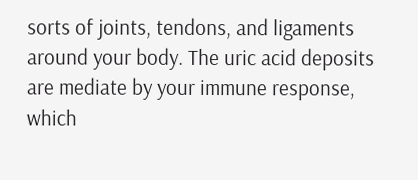sorts of joints, tendons, and ligaments around your body. The uric acid deposits are mediate by your immune response, which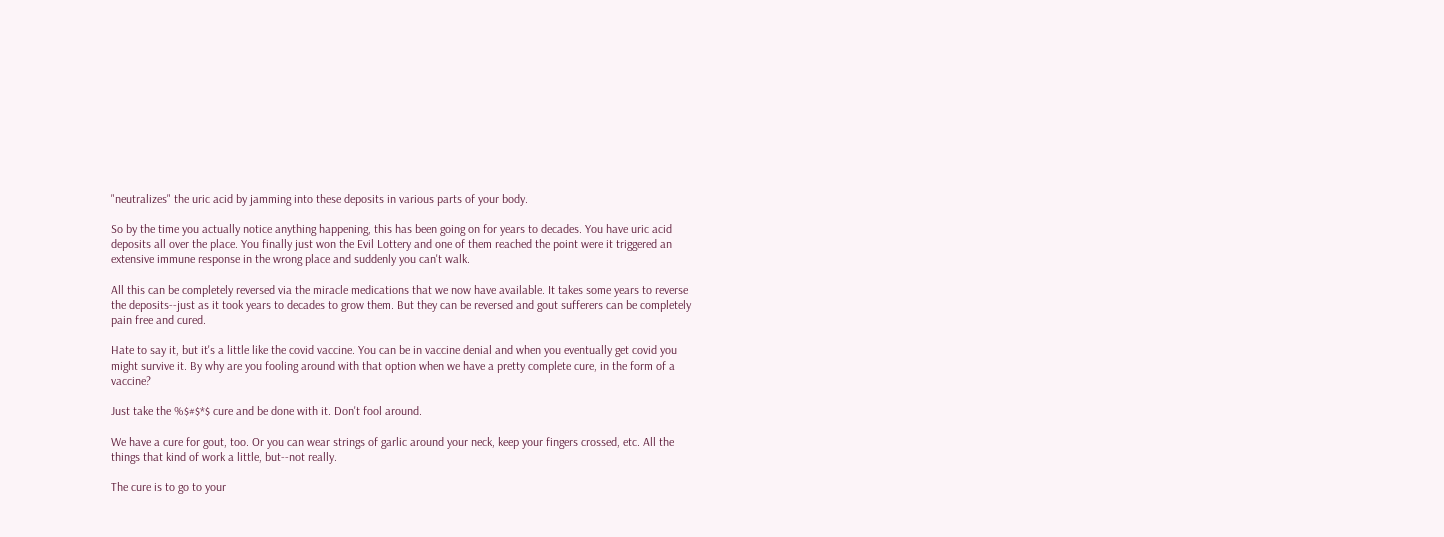"neutralizes" the uric acid by jamming into these deposits in various parts of your body.

So by the time you actually notice anything happening, this has been going on for years to decades. You have uric acid deposits all over the place. You finally just won the Evil Lottery and one of them reached the point were it triggered an extensive immune response in the wrong place and suddenly you can't walk.

All this can be completely reversed via the miracle medications that we now have available. It takes some years to reverse the deposits--just as it took years to decades to grow them. But they can be reversed and gout sufferers can be completely pain free and cured.

Hate to say it, but it's a little like the covid vaccine. You can be in vaccine denial and when you eventually get covid you might survive it. By why are you fooling around with that option when we have a pretty complete cure, in the form of a vaccine?

Just take the %$#$*$ cure and be done with it. Don't fool around.

We have a cure for gout, too. Or you can wear strings of garlic around your neck, keep your fingers crossed, etc. All the things that kind of work a little, but--not really.

The cure is to go to your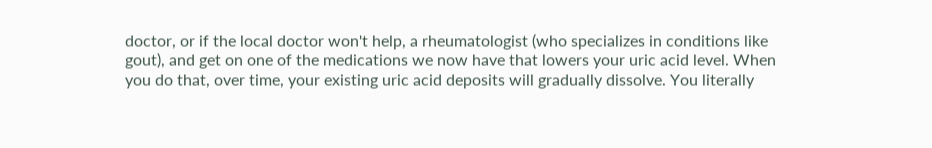doctor, or if the local doctor won't help, a rheumatologist (who specializes in conditions like gout), and get on one of the medications we now have that lowers your uric acid level. When you do that, over time, your existing uric acid deposits will gradually dissolve. You literally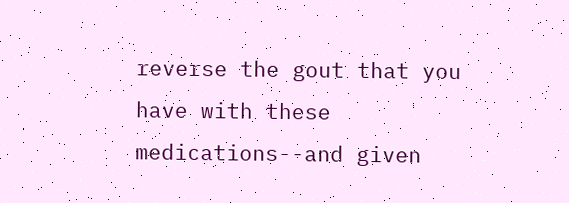reverse the gout that you have with these medications--and given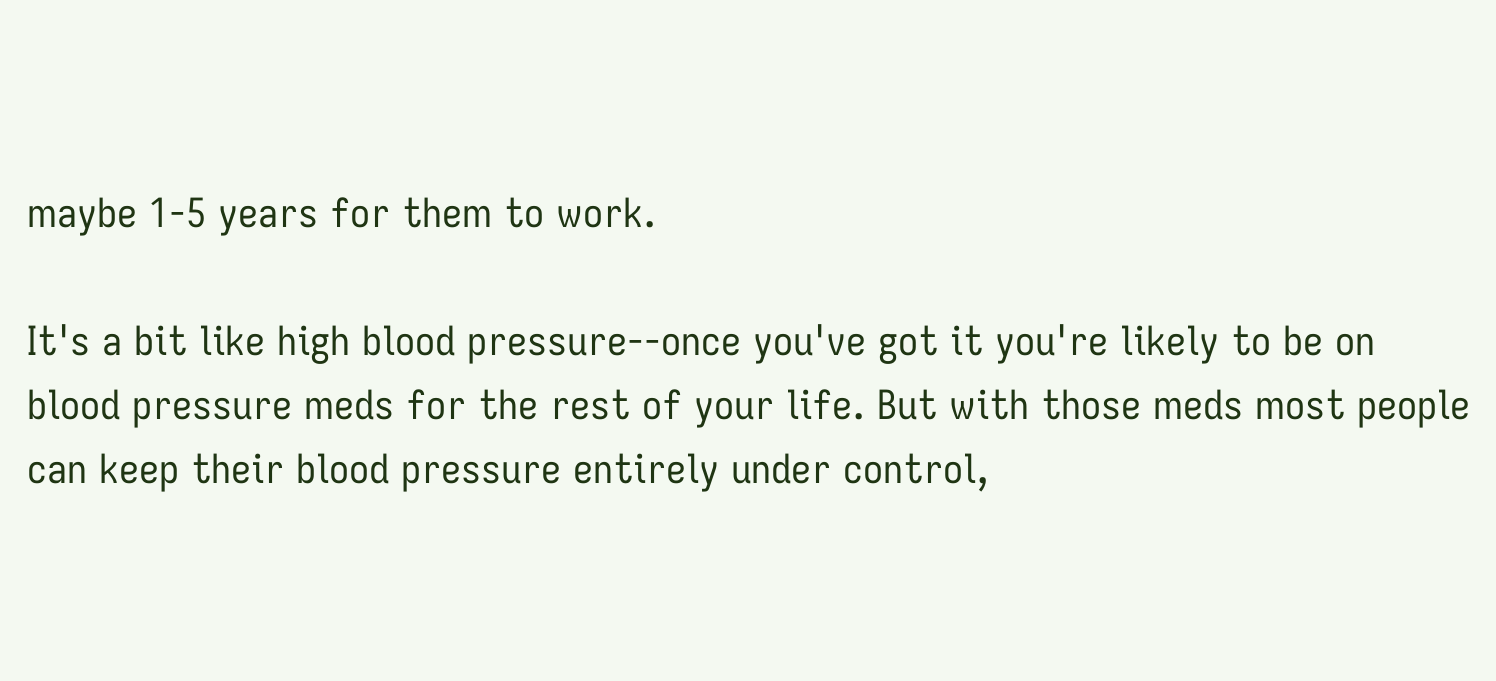maybe 1-5 years for them to work.

It's a bit like high blood pressure--once you've got it you're likely to be on blood pressure meds for the rest of your life. But with those meds most people can keep their blood pressure entirely under control,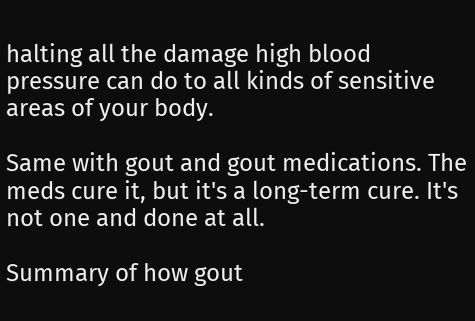halting all the damage high blood pressure can do to all kinds of sensitive areas of your body.

Same with gout and gout medications. The meds cure it, but it's a long-term cure. It's not one and done at all.

Summary of how gout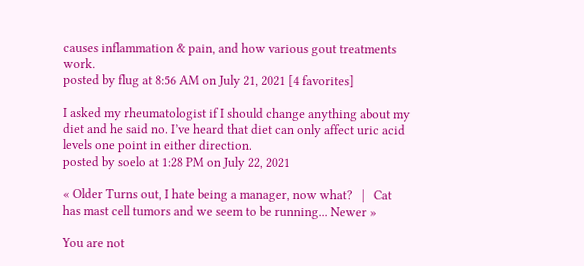causes inflammation & pain, and how various gout treatments work.
posted by flug at 8:56 AM on July 21, 2021 [4 favorites]

I asked my rheumatologist if I should change anything about my diet and he said no. I’ve heard that diet can only affect uric acid levels one point in either direction.
posted by soelo at 1:28 PM on July 22, 2021

« Older Turns out, I hate being a manager, now what?   |   Cat has mast cell tumors and we seem to be running... Newer »

You are not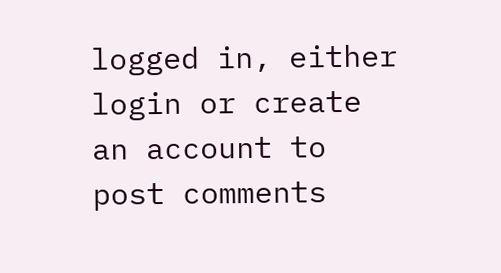logged in, either login or create an account to post comments